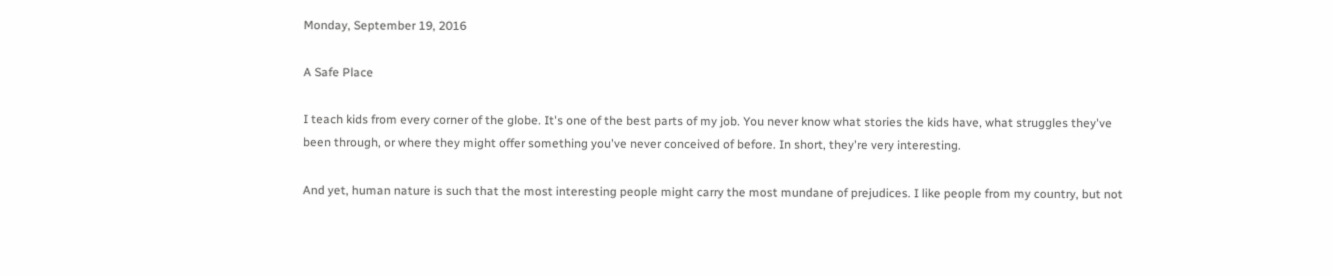Monday, September 19, 2016

A Safe Place

I teach kids from every corner of the globe. It's one of the best parts of my job. You never know what stories the kids have, what struggles they've been through, or where they might offer something you've never conceived of before. In short, they're very interesting.

And yet, human nature is such that the most interesting people might carry the most mundane of prejudices. I like people from my country, but not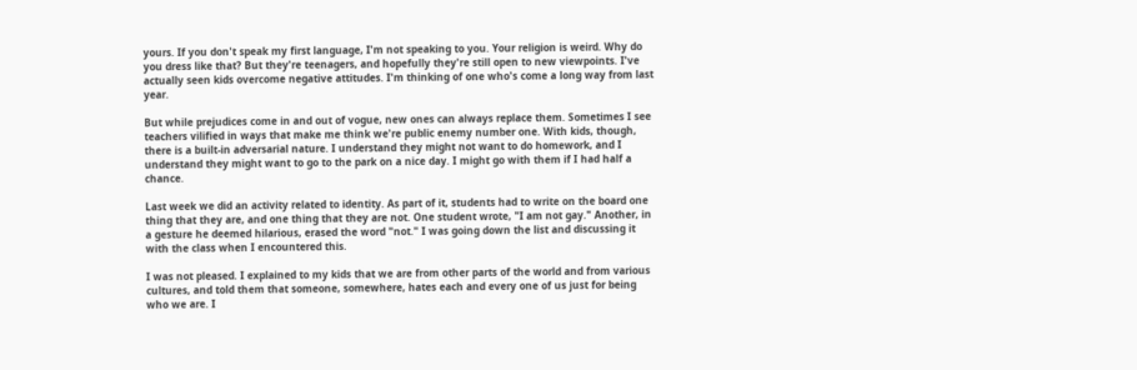yours. If you don't speak my first language, I'm not speaking to you. Your religion is weird. Why do you dress like that? But they're teenagers, and hopefully they're still open to new viewpoints. I've actually seen kids overcome negative attitudes. I'm thinking of one who's come a long way from last year.

But while prejudices come in and out of vogue, new ones can always replace them. Sometimes I see
teachers vilified in ways that make me think we're public enemy number one. With kids, though, there is a built-in adversarial nature. I understand they might not want to do homework, and I understand they might want to go to the park on a nice day. I might go with them if I had half a chance.

Last week we did an activity related to identity. As part of it, students had to write on the board one thing that they are, and one thing that they are not. One student wrote, "I am not gay." Another, in a gesture he deemed hilarious, erased the word "not." I was going down the list and discussing it with the class when I encountered this.

I was not pleased. I explained to my kids that we are from other parts of the world and from various cultures, and told them that someone, somewhere, hates each and every one of us just for being who we are. I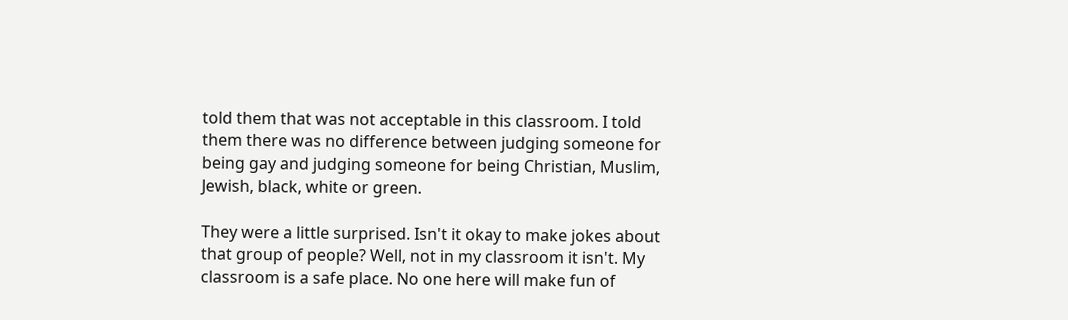told them that was not acceptable in this classroom. I told them there was no difference between judging someone for being gay and judging someone for being Christian, Muslim, Jewish, black, white or green.

They were a little surprised. Isn't it okay to make jokes about that group of people? Well, not in my classroom it isn't. My classroom is a safe place. No one here will make fun of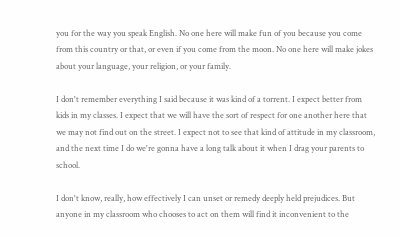you for the way you speak English. No one here will make fun of you because you come from this country or that, or even if you come from the moon. No one here will make jokes about your language, your religion, or your family.

I don't remember everything I said because it was kind of a torrent. I expect better from kids in my classes. I expect that we will have the sort of respect for one another here that we may not find out on the street. I expect not to see that kind of attitude in my classroom, and the next time I do we're gonna have a long talk about it when I drag your parents to school.

I don't know, really, how effectively I can unset or remedy deeply held prejudices. But anyone in my classroom who chooses to act on them will find it inconvenient to the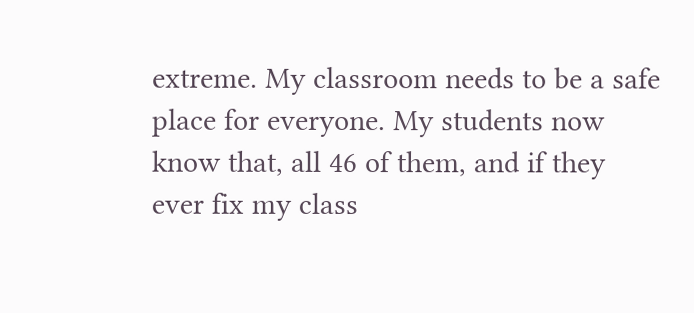extreme. My classroom needs to be a safe place for everyone. My students now know that, all 46 of them, and if they ever fix my class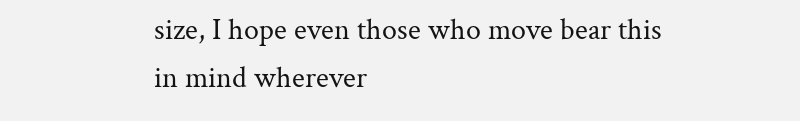size, I hope even those who move bear this in mind wherever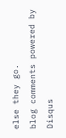else they go.
blog comments powered by Disqus